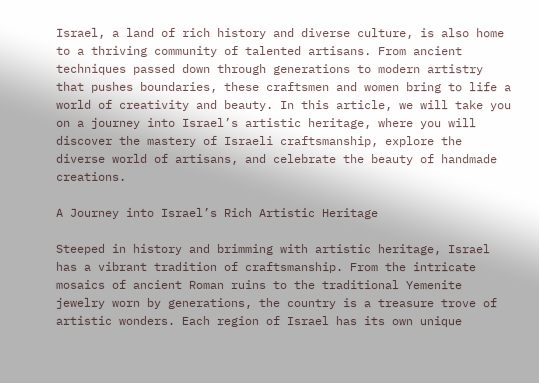Israel, a land of rich history and diverse culture, is also home to a thriving community of talented artisans. From ancient techniques passed down through generations to modern artistry that pushes boundaries, these craftsmen and women bring to life a world of creativity and beauty. In this article, we will take you on a journey into Israel’s artistic heritage, where you will discover the mastery of Israeli craftsmanship, explore the diverse world of artisans, and celebrate the beauty of handmade creations.

A Journey into Israel’s Rich Artistic Heritage

Steeped in history and brimming with artistic heritage, Israel has a vibrant tradition of craftsmanship. From the intricate mosaics of ancient Roman ruins to the traditional Yemenite jewelry worn by generations, the country is a treasure trove of artistic wonders. Each region of Israel has its own unique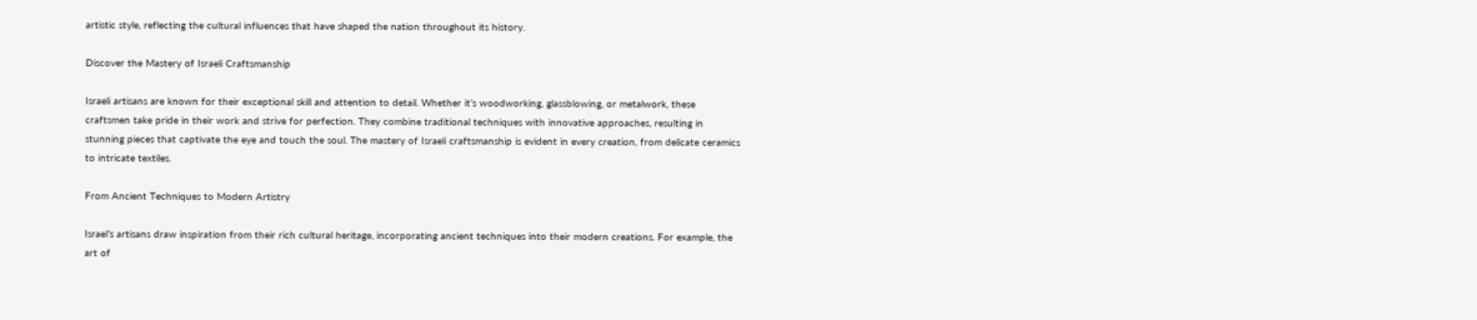artistic style, reflecting the cultural influences that have shaped the nation throughout its history.

Discover the Mastery of Israeli Craftsmanship

Israeli artisans are known for their exceptional skill and attention to detail. Whether it’s woodworking, glassblowing, or metalwork, these craftsmen take pride in their work and strive for perfection. They combine traditional techniques with innovative approaches, resulting in stunning pieces that captivate the eye and touch the soul. The mastery of Israeli craftsmanship is evident in every creation, from delicate ceramics to intricate textiles.

From Ancient Techniques to Modern Artistry

Israel’s artisans draw inspiration from their rich cultural heritage, incorporating ancient techniques into their modern creations. For example, the art of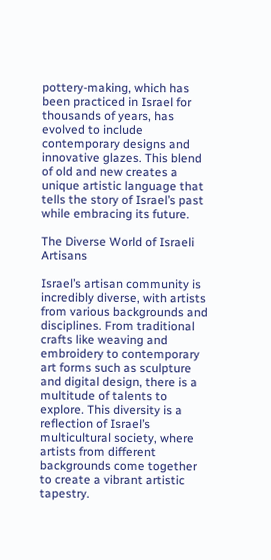pottery-making, which has been practiced in Israel for thousands of years, has evolved to include contemporary designs and innovative glazes. This blend of old and new creates a unique artistic language that tells the story of Israel’s past while embracing its future.

The Diverse World of Israeli Artisans

Israel’s artisan community is incredibly diverse, with artists from various backgrounds and disciplines. From traditional crafts like weaving and embroidery to contemporary art forms such as sculpture and digital design, there is a multitude of talents to explore. This diversity is a reflection of Israel’s multicultural society, where artists from different backgrounds come together to create a vibrant artistic tapestry.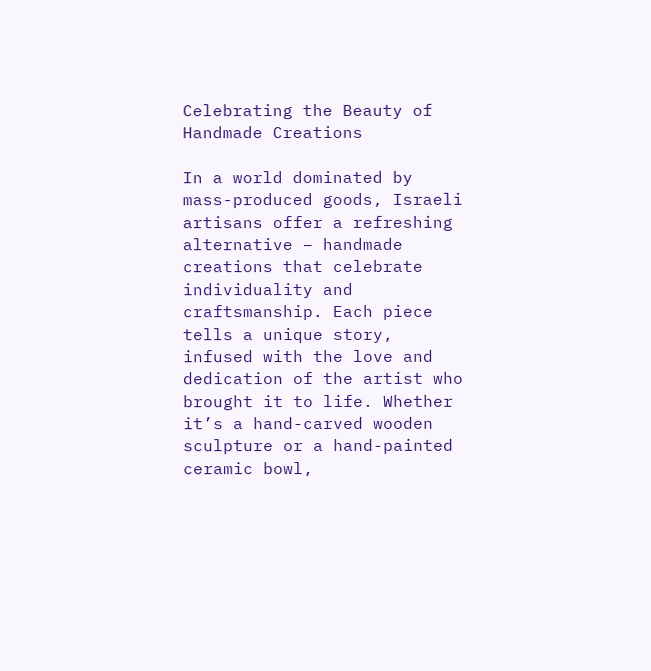Celebrating the Beauty of Handmade Creations

In a world dominated by mass-produced goods, Israeli artisans offer a refreshing alternative – handmade creations that celebrate individuality and craftsmanship. Each piece tells a unique story, infused with the love and dedication of the artist who brought it to life. Whether it’s a hand-carved wooden sculpture or a hand-painted ceramic bowl,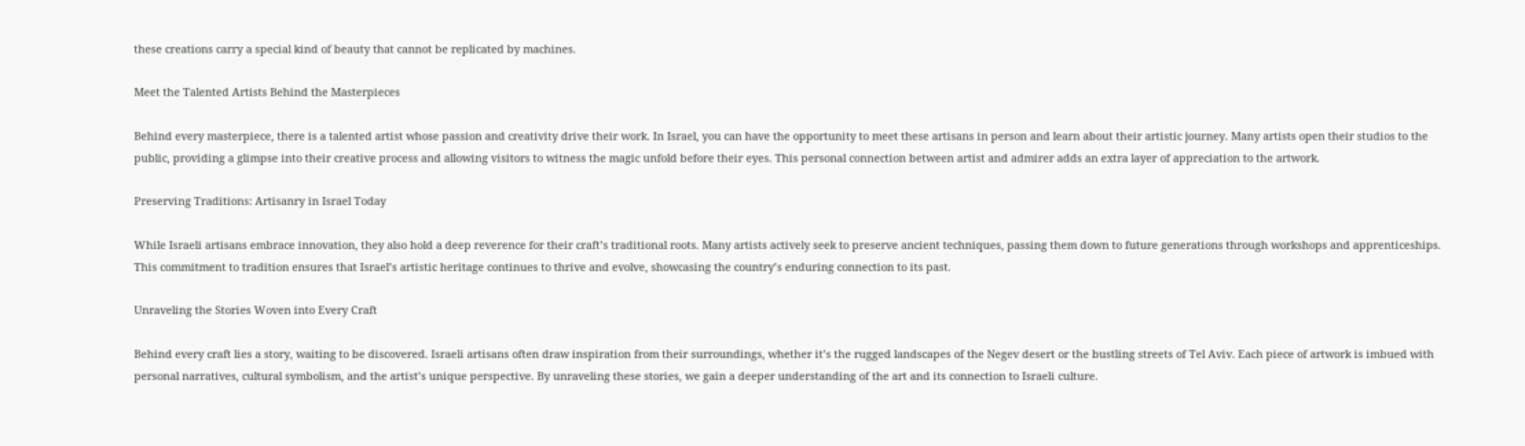these creations carry a special kind of beauty that cannot be replicated by machines.

Meet the Talented Artists Behind the Masterpieces

Behind every masterpiece, there is a talented artist whose passion and creativity drive their work. In Israel, you can have the opportunity to meet these artisans in person and learn about their artistic journey. Many artists open their studios to the public, providing a glimpse into their creative process and allowing visitors to witness the magic unfold before their eyes. This personal connection between artist and admirer adds an extra layer of appreciation to the artwork.

Preserving Traditions: Artisanry in Israel Today

While Israeli artisans embrace innovation, they also hold a deep reverence for their craft’s traditional roots. Many artists actively seek to preserve ancient techniques, passing them down to future generations through workshops and apprenticeships. This commitment to tradition ensures that Israel’s artistic heritage continues to thrive and evolve, showcasing the country’s enduring connection to its past.

Unraveling the Stories Woven into Every Craft

Behind every craft lies a story, waiting to be discovered. Israeli artisans often draw inspiration from their surroundings, whether it’s the rugged landscapes of the Negev desert or the bustling streets of Tel Aviv. Each piece of artwork is imbued with personal narratives, cultural symbolism, and the artist’s unique perspective. By unraveling these stories, we gain a deeper understanding of the art and its connection to Israeli culture.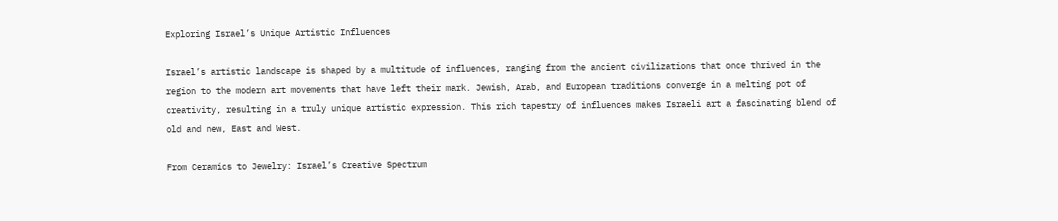Exploring Israel’s Unique Artistic Influences

Israel’s artistic landscape is shaped by a multitude of influences, ranging from the ancient civilizations that once thrived in the region to the modern art movements that have left their mark. Jewish, Arab, and European traditions converge in a melting pot of creativity, resulting in a truly unique artistic expression. This rich tapestry of influences makes Israeli art a fascinating blend of old and new, East and West.

From Ceramics to Jewelry: Israel’s Creative Spectrum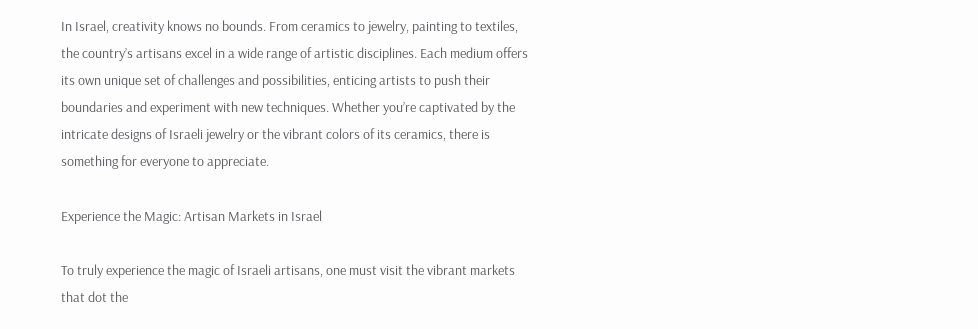In Israel, creativity knows no bounds. From ceramics to jewelry, painting to textiles, the country’s artisans excel in a wide range of artistic disciplines. Each medium offers its own unique set of challenges and possibilities, enticing artists to push their boundaries and experiment with new techniques. Whether you’re captivated by the intricate designs of Israeli jewelry or the vibrant colors of its ceramics, there is something for everyone to appreciate.

Experience the Magic: Artisan Markets in Israel

To truly experience the magic of Israeli artisans, one must visit the vibrant markets that dot the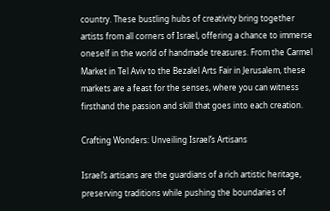country. These bustling hubs of creativity bring together artists from all corners of Israel, offering a chance to immerse oneself in the world of handmade treasures. From the Carmel Market in Tel Aviv to the Bezalel Arts Fair in Jerusalem, these markets are a feast for the senses, where you can witness firsthand the passion and skill that goes into each creation.

Crafting Wonders: Unveiling Israel’s Artisans

Israel’s artisans are the guardians of a rich artistic heritage, preserving traditions while pushing the boundaries of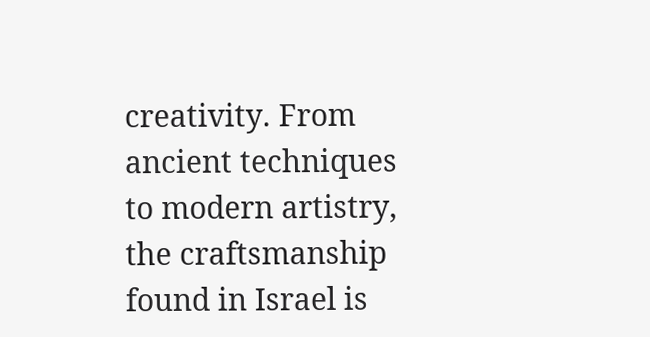creativity. From ancient techniques to modern artistry, the craftsmanship found in Israel is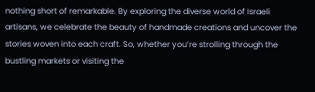nothing short of remarkable. By exploring the diverse world of Israeli artisans, we celebrate the beauty of handmade creations and uncover the stories woven into each craft. So, whether you’re strolling through the bustling markets or visiting the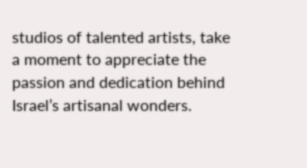studios of talented artists, take a moment to appreciate the passion and dedication behind Israel’s artisanal wonders.